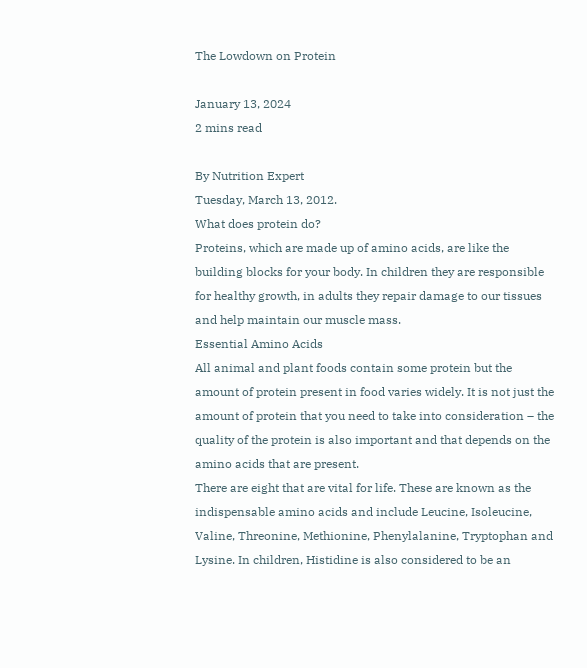The Lowdown on Protein

January 13, 2024
2 mins read

By Nutrition Expert
Tuesday, March 13, 2012.
What does protein do?
Proteins, which are made up of amino acids, are like the building blocks for your body. In children they are responsible for healthy growth, in adults they repair damage to our tissues and help maintain our muscle mass.
Essential Amino Acids
All animal and plant foods contain some protein but the amount of protein present in food varies widely. It is not just the amount of protein that you need to take into consideration – the quality of the protein is also important and that depends on the amino acids that are present.
There are eight that are vital for life. These are known as the indispensable amino acids and include Leucine, Isoleucine, Valine, Threonine, Methionine, Phenylalanine, Tryptophan and Lysine. In children, Histidine is also considered to be an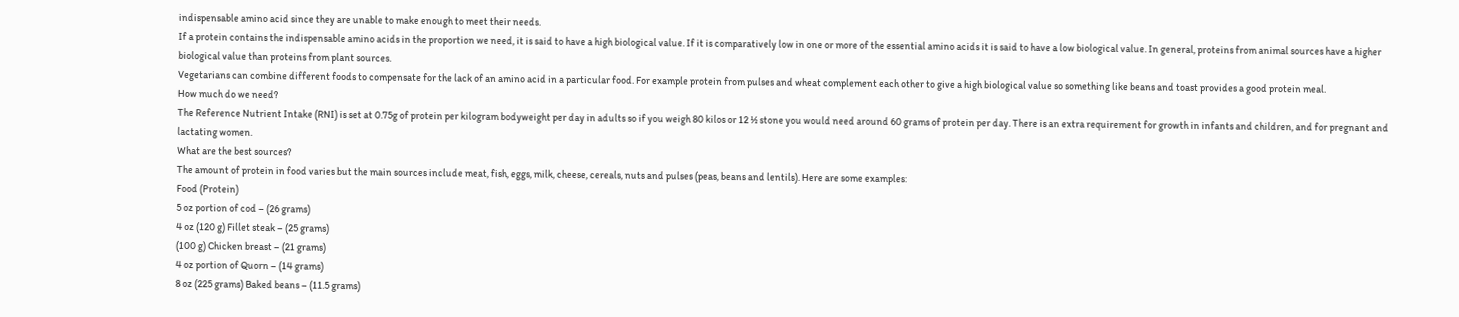indispensable amino acid since they are unable to make enough to meet their needs.
If a protein contains the indispensable amino acids in the proportion we need, it is said to have a high biological value. If it is comparatively low in one or more of the essential amino acids it is said to have a low biological value. In general, proteins from animal sources have a higher biological value than proteins from plant sources.
Vegetarians can combine different foods to compensate for the lack of an amino acid in a particular food. For example protein from pulses and wheat complement each other to give a high biological value so something like beans and toast provides a good protein meal.
How much do we need?
The Reference Nutrient Intake (RNI) is set at 0.75g of protein per kilogram bodyweight per day in adults so if you weigh 80 kilos or 12 ½ stone you would need around 60 grams of protein per day. There is an extra requirement for growth in infants and children, and for pregnant and lactating women.
What are the best sources?
The amount of protein in food varies but the main sources include meat, fish, eggs, milk, cheese, cereals, nuts and pulses (peas, beans and lentils). Here are some examples:
Food (Protein)
5 oz portion of cod – (26 grams)
4 oz (120 g) Fillet steak – (25 grams)
(100 g) Chicken breast – (21 grams)
4 oz portion of Quorn – (14 grams)
8 oz (225 grams) Baked beans – (11.5 grams)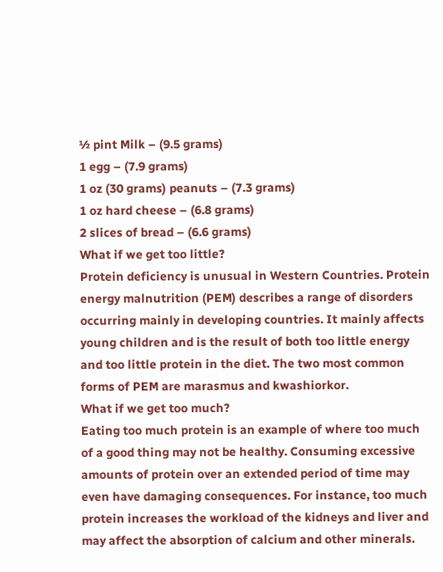½ pint Milk – (9.5 grams)
1 egg – (7.9 grams)
1 oz (30 grams) peanuts – (7.3 grams)
1 oz hard cheese – (6.8 grams)
2 slices of bread – (6.6 grams)
What if we get too little?
Protein deficiency is unusual in Western Countries. Protein energy malnutrition (PEM) describes a range of disorders occurring mainly in developing countries. It mainly affects young children and is the result of both too little energy and too little protein in the diet. The two most common forms of PEM are marasmus and kwashiorkor.
What if we get too much?
Eating too much protein is an example of where too much of a good thing may not be healthy. Consuming excessive amounts of protein over an extended period of time may even have damaging consequences. For instance, too much protein increases the workload of the kidneys and liver and may affect the absorption of calcium and other minerals.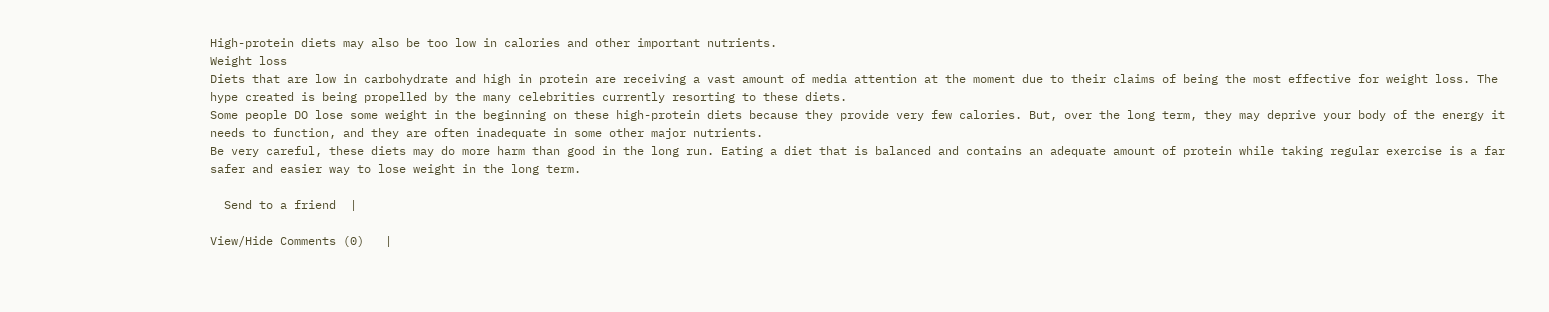High-protein diets may also be too low in calories and other important nutrients.
Weight loss
Diets that are low in carbohydrate and high in protein are receiving a vast amount of media attention at the moment due to their claims of being the most effective for weight loss. The hype created is being propelled by the many celebrities currently resorting to these diets.
Some people DO lose some weight in the beginning on these high-protein diets because they provide very few calories. But, over the long term, they may deprive your body of the energy it needs to function, and they are often inadequate in some other major nutrients.
Be very careful, these diets may do more harm than good in the long run. Eating a diet that is balanced and contains an adequate amount of protein while taking regular exercise is a far safer and easier way to lose weight in the long term.

  Send to a friend  |

View/Hide Comments (0)   |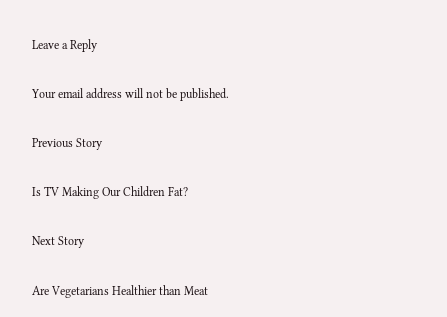Leave a Reply

Your email address will not be published.

Previous Story

Is TV Making Our Children Fat?

Next Story

Are Vegetarians Healthier than Meat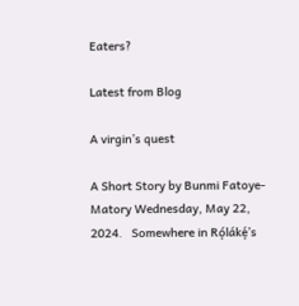Eaters?

Latest from Blog

A virgin’s quest

A Short Story by Bunmi Fatoye-Matory Wednesday, May 22, 2024.   Somewhere in Rọ́lákẹ́’s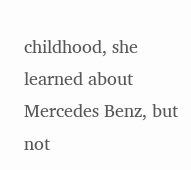childhood, she learned about Mercedes Benz, but not